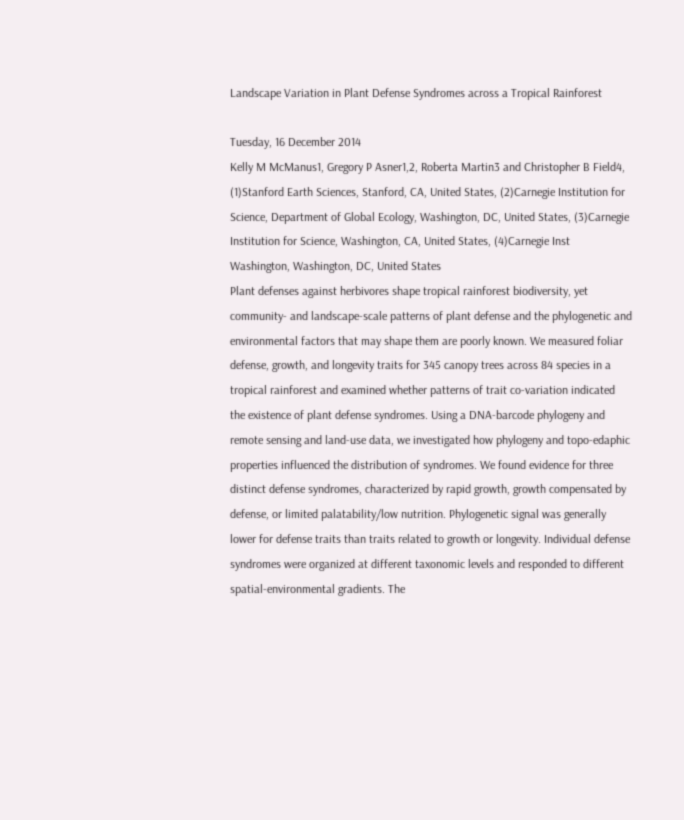Landscape Variation in Plant Defense Syndromes across a Tropical Rainforest

Tuesday, 16 December 2014
Kelly M McManus1, Gregory P Asner1,2, Roberta Martin3 and Christopher B Field4, (1)Stanford Earth Sciences, Stanford, CA, United States, (2)Carnegie Institution for Science, Department of Global Ecology, Washington, DC, United States, (3)Carnegie Institution for Science, Washington, CA, United States, (4)Carnegie Inst Washington, Washington, DC, United States
Plant defenses against herbivores shape tropical rainforest biodiversity, yet community- and landscape-scale patterns of plant defense and the phylogenetic and environmental factors that may shape them are poorly known. We measured foliar defense, growth, and longevity traits for 345 canopy trees across 84 species in a tropical rainforest and examined whether patterns of trait co-variation indicated the existence of plant defense syndromes. Using a DNA-barcode phylogeny and remote sensing and land-use data, we investigated how phylogeny and topo-edaphic properties influenced the distribution of syndromes. We found evidence for three distinct defense syndromes, characterized by rapid growth, growth compensated by defense, or limited palatability/low nutrition. Phylogenetic signal was generally lower for defense traits than traits related to growth or longevity. Individual defense syndromes were organized at different taxonomic levels and responded to different spatial-environmental gradients. The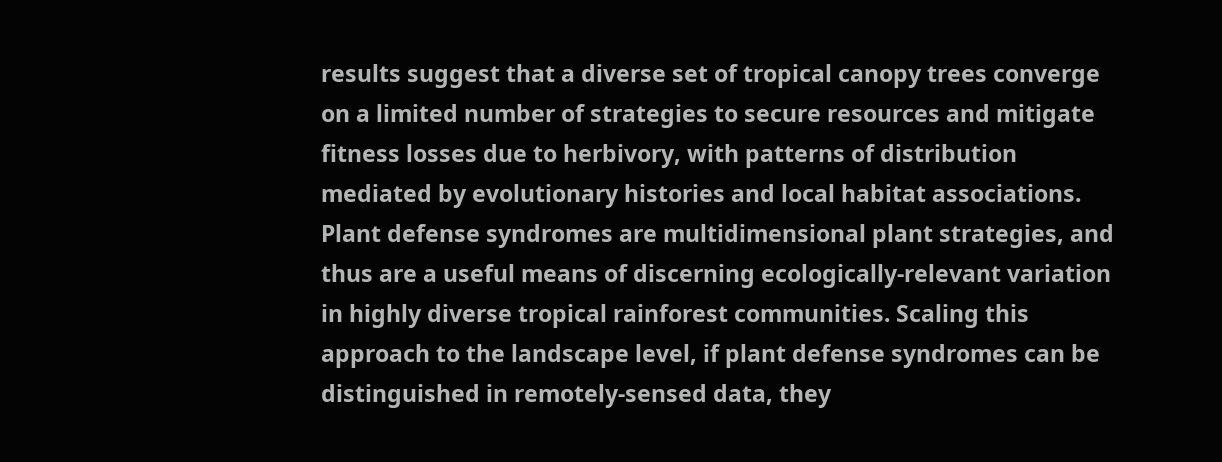results suggest that a diverse set of tropical canopy trees converge on a limited number of strategies to secure resources and mitigate fitness losses due to herbivory, with patterns of distribution mediated by evolutionary histories and local habitat associations. Plant defense syndromes are multidimensional plant strategies, and thus are a useful means of discerning ecologically-relevant variation in highly diverse tropical rainforest communities. Scaling this approach to the landscape level, if plant defense syndromes can be distinguished in remotely-sensed data, they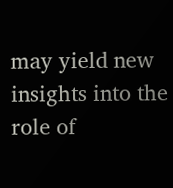may yield new insights into the role of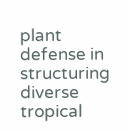plant defense in structuring diverse tropical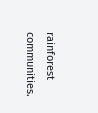rainforest communities.